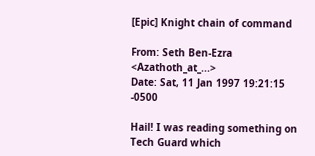[Epic] Knight chain of command

From: Seth Ben-Ezra <Azathoth_at_...>
Date: Sat, 11 Jan 1997 19:21:15 -0500

Hail! I was reading something on Tech Guard which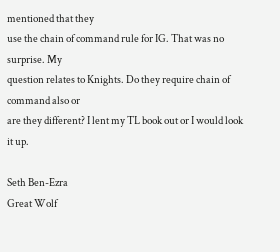mentioned that they
use the chain of command rule for IG. That was no surprise. My
question relates to Knights. Do they require chain of command also or
are they different? I lent my TL book out or I would look it up.

Seth Ben-Ezra
Great Wolf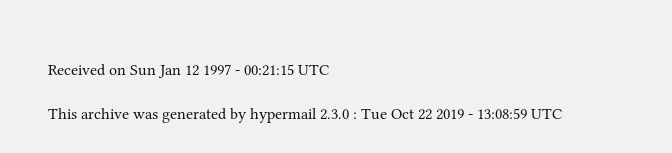Received on Sun Jan 12 1997 - 00:21:15 UTC

This archive was generated by hypermail 2.3.0 : Tue Oct 22 2019 - 13:08:59 UTC